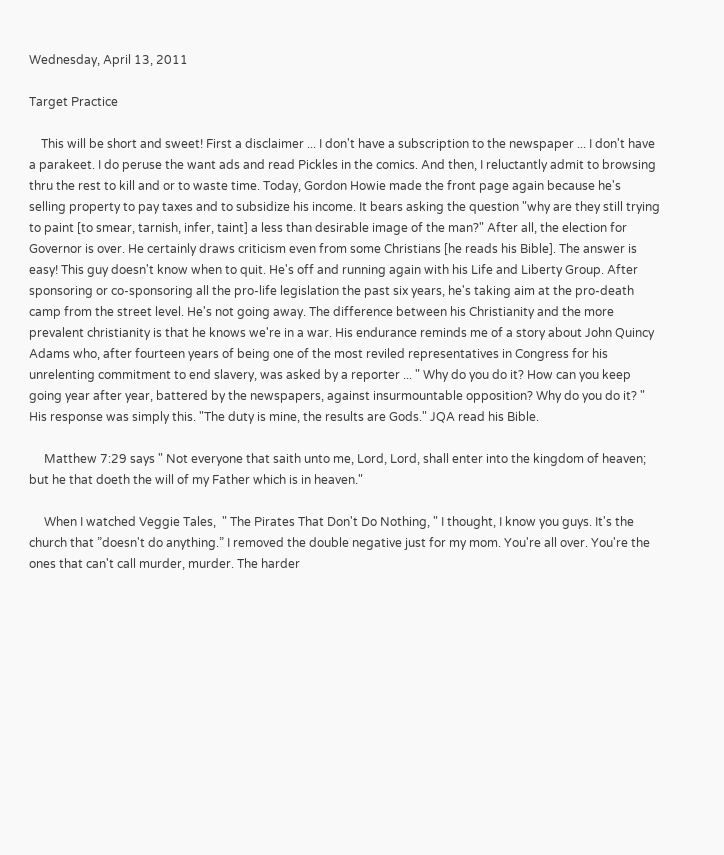Wednesday, April 13, 2011

Target Practice

    This will be short and sweet! First a disclaimer ... I don't have a subscription to the newspaper ... I don't have a parakeet. I do peruse the want ads and read Pickles in the comics. And then, I reluctantly admit to browsing thru the rest to kill and or to waste time. Today, Gordon Howie made the front page again because he's selling property to pay taxes and to subsidize his income. It bears asking the question "why are they still trying to paint [to smear, tarnish, infer, taint] a less than desirable image of the man?" After all, the election for Governor is over. He certainly draws criticism even from some Christians [he reads his Bible]. The answer is easy! This guy doesn't know when to quit. He's off and running again with his Life and Liberty Group. After sponsoring or co-sponsoring all the pro-life legislation the past six years, he's taking aim at the pro-death camp from the street level. He's not going away. The difference between his Christianity and the more prevalent christianity is that he knows we're in a war. His endurance reminds me of a story about John Quincy Adams who, after fourteen years of being one of the most reviled representatives in Congress for his unrelenting commitment to end slavery, was asked by a reporter ... " Why do you do it? How can you keep going year after year, battered by the newspapers, against insurmountable opposition? Why do you do it? " His response was simply this. "The duty is mine, the results are Gods." JQA read his Bible.

     Matthew 7:29 says " Not everyone that saith unto me, Lord, Lord, shall enter into the kingdom of heaven; but he that doeth the will of my Father which is in heaven."

     When I watched Veggie Tales,  " The Pirates That Don't Do Nothing, " I thought, I know you guys. It's the church that ”doesn't do anything.” I removed the double negative just for my mom. You're all over. You're the ones that can't call murder, murder. The harder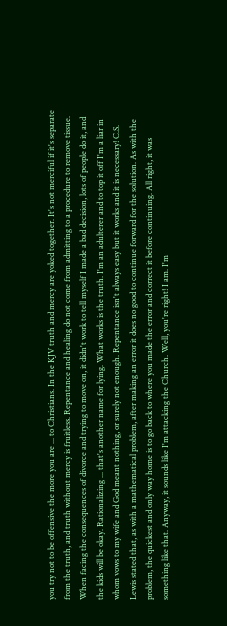you try not to be offensive the more you are ... to Christians. In the KJV truth and mercy are yoked together. It's not merciful if it's separate from the truth, and truth without mercy is fruitless. Repentance and healing do not come from admitting to a procedure to remove tissue. When facing the consequences of divorce and trying to move on, it didn't work to tell myself I made a bad decision, lots of people do it, and the kids will be okay. Rationalizing ... that's another name for lying. What works is the truth. I'm an adulterer and to top it off I'm a liar in whom vows to my wife and God meant nothing, or surely not enough. Repentance isn't always easy but it works and it is necessary! C.S. Lewis stated that, as with a mathematical problem, after making an error it does no good to continue forward for the solution. As with the problem, the quickest and only way home is to go back to where you made the error and correct it before continuing. All right, it was something like that. Anyway, it sounds like I'm attacking the Church. Well, you're right! I am. I'm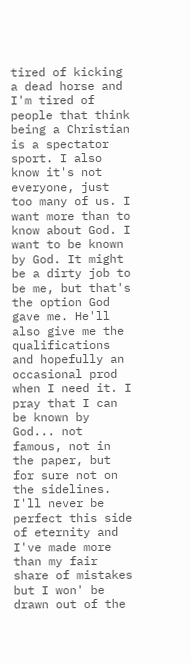tired of kicking a dead horse and I'm tired of people that think being a Christian is a spectator sport. I also know it's not everyone, just too many of us. I want more than to know about God. I want to be known by God. It might be a dirty job to be me, but that's the option God gave me. He'll also give me the qualifications and hopefully an occasional prod when I need it. I pray that I can be known by God... not famous, not in the paper, but for sure not on the sidelines. I'll never be perfect this side of eternity and I've made more than my fair share of mistakes but I won' be drawn out of the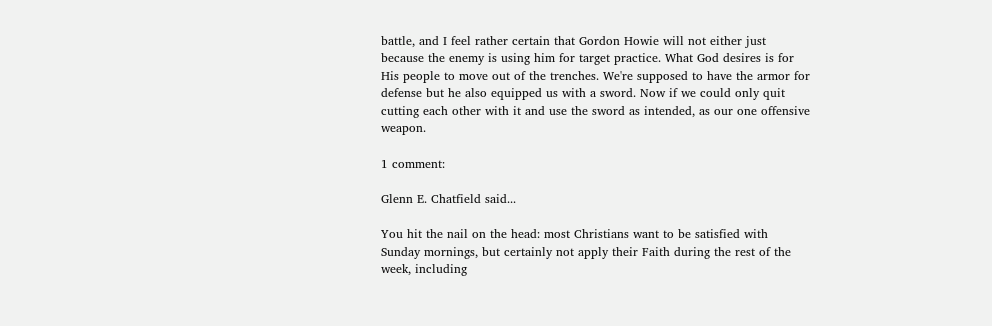battle, and I feel rather certain that Gordon Howie will not either just because the enemy is using him for target practice. What God desires is for His people to move out of the trenches. We're supposed to have the armor for defense but he also equipped us with a sword. Now if we could only quit cutting each other with it and use the sword as intended, as our one offensive weapon.

1 comment:

Glenn E. Chatfield said...

You hit the nail on the head: most Christians want to be satisfied with Sunday mornings, but certainly not apply their Faith during the rest of the week, including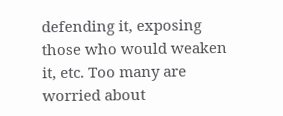defending it, exposing those who would weaken it, etc. Too many are worried about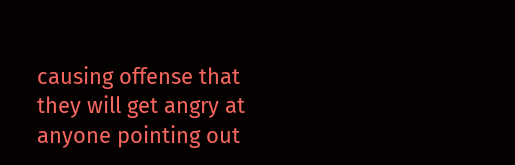causing offense that they will get angry at anyone pointing out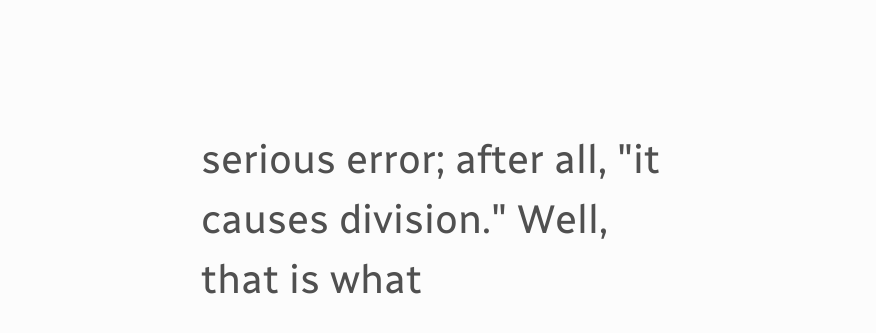serious error; after all, "it causes division." Well, that is what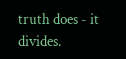truth does - it divides.